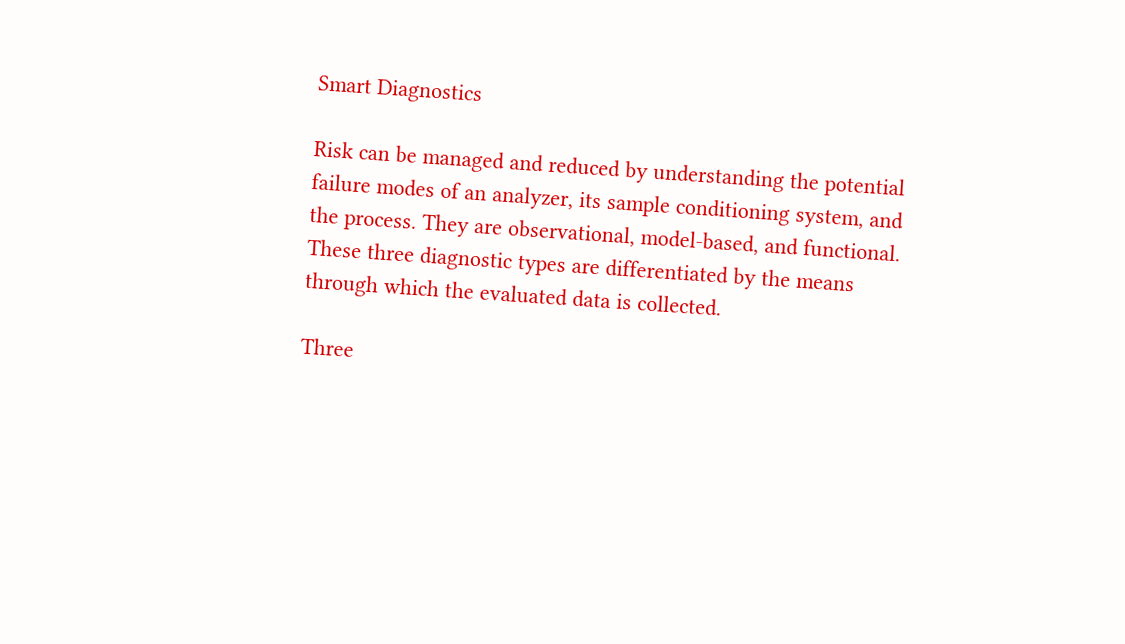Smart Diagnostics

Risk can be managed and reduced by understanding the potential failure modes of an analyzer, its sample conditioning system, and the process. They are observational, model-based, and functional. These three diagnostic types are differentiated by the means through which the evaluated data is collected.

Three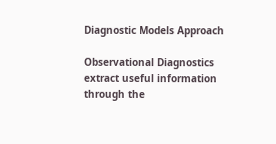Diagnostic Models Approach

Observational Diagnostics extract useful information through the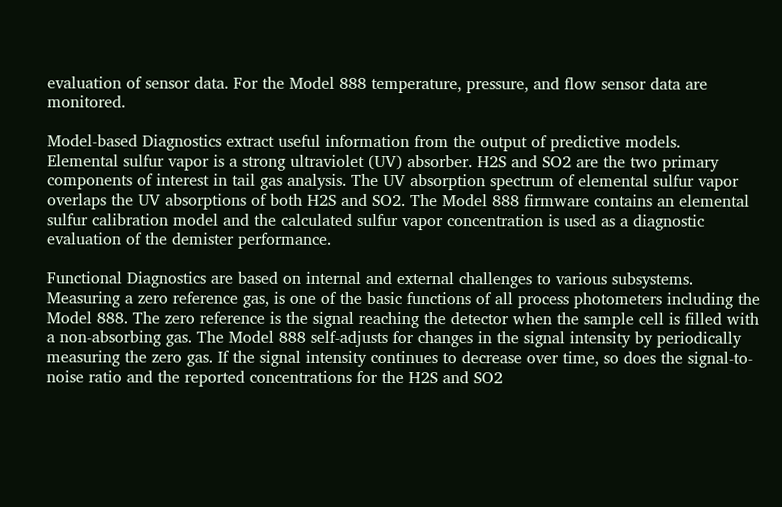evaluation of sensor data. For the Model 888 temperature, pressure, and flow sensor data are monitored.

Model-based Diagnostics extract useful information from the output of predictive models.
Elemental sulfur vapor is a strong ultraviolet (UV) absorber. H2S and SO2 are the two primary components of interest in tail gas analysis. The UV absorption spectrum of elemental sulfur vapor overlaps the UV absorptions of both H2S and SO2. The Model 888 firmware contains an elemental sulfur calibration model and the calculated sulfur vapor concentration is used as a diagnostic evaluation of the demister performance.

Functional Diagnostics are based on internal and external challenges to various subsystems.
Measuring a zero reference gas, is one of the basic functions of all process photometers including the Model 888. The zero reference is the signal reaching the detector when the sample cell is filled with a non-absorbing gas. The Model 888 self-adjusts for changes in the signal intensity by periodically measuring the zero gas. If the signal intensity continues to decrease over time, so does the signal-to-noise ratio and the reported concentrations for the H2S and SO2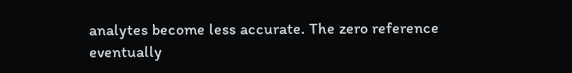analytes become less accurate. The zero reference eventually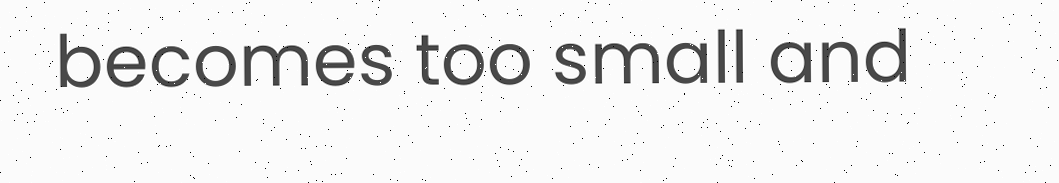becomes too small and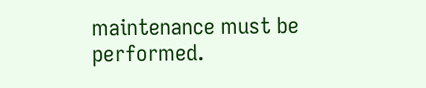maintenance must be performed.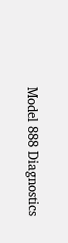Model 888 Diagnostics